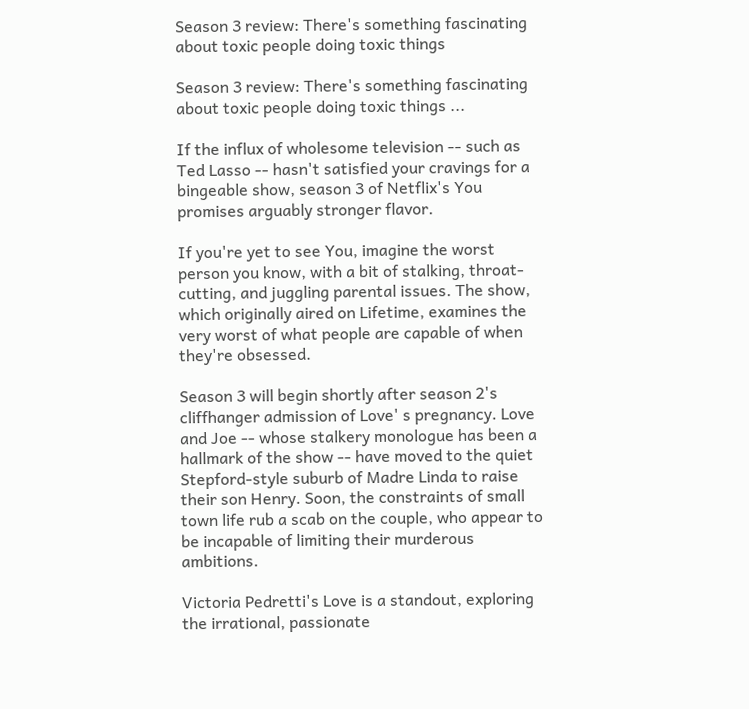Season 3 review: There's something fascinating about toxic people doing toxic things

Season 3 review: There's something fascinating about toxic people doing toxic things ...

If the influx of wholesome television -- such as Ted Lasso -- hasn't satisfied your cravings for a bingeable show, season 3 of Netflix's You promises arguably stronger flavor.

If you're yet to see You, imagine the worst person you know, with a bit of stalking, throat-cutting, and juggling parental issues. The show, which originally aired on Lifetime, examines the very worst of what people are capable of when they're obsessed.

Season 3 will begin shortly after season 2's cliffhanger admission of Love' s pregnancy. Love and Joe -- whose stalkery monologue has been a hallmark of the show -- have moved to the quiet Stepford-style suburb of Madre Linda to raise their son Henry. Soon, the constraints of small town life rub a scab on the couple, who appear to be incapable of limiting their murderous ambitions.

Victoria Pedretti's Love is a standout, exploring the irrational, passionate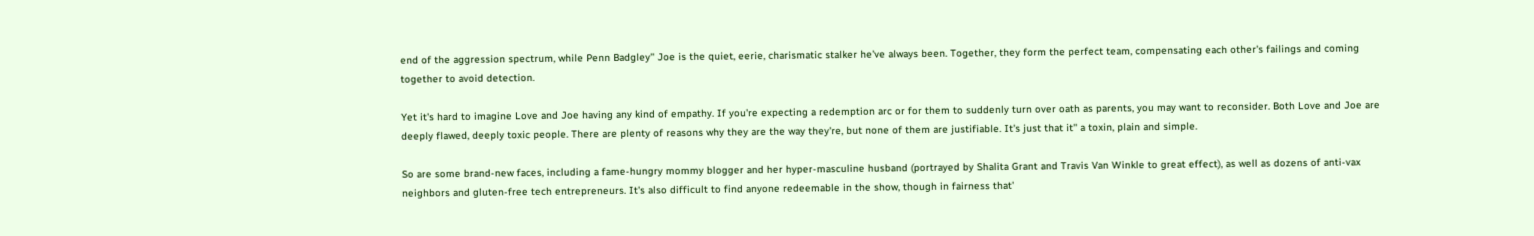end of the aggression spectrum, while Penn Badgley'' Joe is the quiet, eerie, charismatic stalker he've always been. Together, they form the perfect team, compensating each other's failings and coming together to avoid detection.

Yet it's hard to imagine Love and Joe having any kind of empathy. If you're expecting a redemption arc or for them to suddenly turn over oath as parents, you may want to reconsider. Both Love and Joe are deeply flawed, deeply toxic people. There are plenty of reasons why they are the way they're, but none of them are justifiable. It's just that it'' a toxin, plain and simple.

So are some brand-new faces, including a fame-hungry mommy blogger and her hyper-masculine husband (portrayed by Shalita Grant and Travis Van Winkle to great effect), as well as dozens of anti-vax neighbors and gluten-free tech entrepreneurs. It's also difficult to find anyone redeemable in the show, though in fairness that'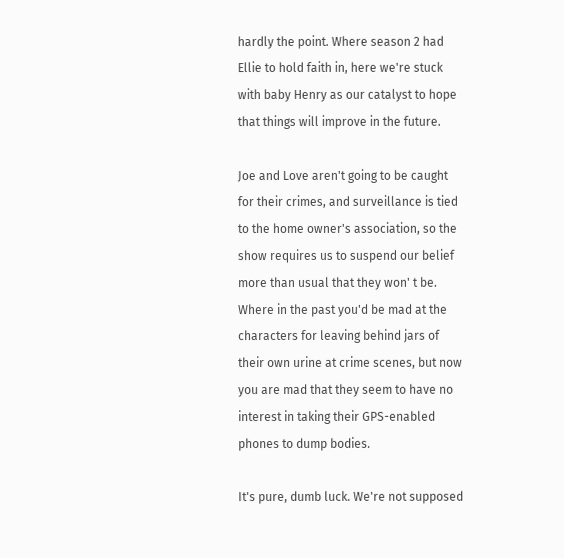hardly the point. Where season 2 had Ellie to hold faith in, here we're stuck with baby Henry as our catalyst to hope that things will improve in the future.

Joe and Love aren't going to be caught for their crimes, and surveillance is tied to the home owner's association, so the show requires us to suspend our belief more than usual that they won' t be. Where in the past you'd be mad at the characters for leaving behind jars of their own urine at crime scenes, but now you are mad that they seem to have no interest in taking their GPS-enabled phones to dump bodies.

It's pure, dumb luck. We're not supposed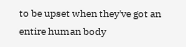to be upset when they've got an entire human body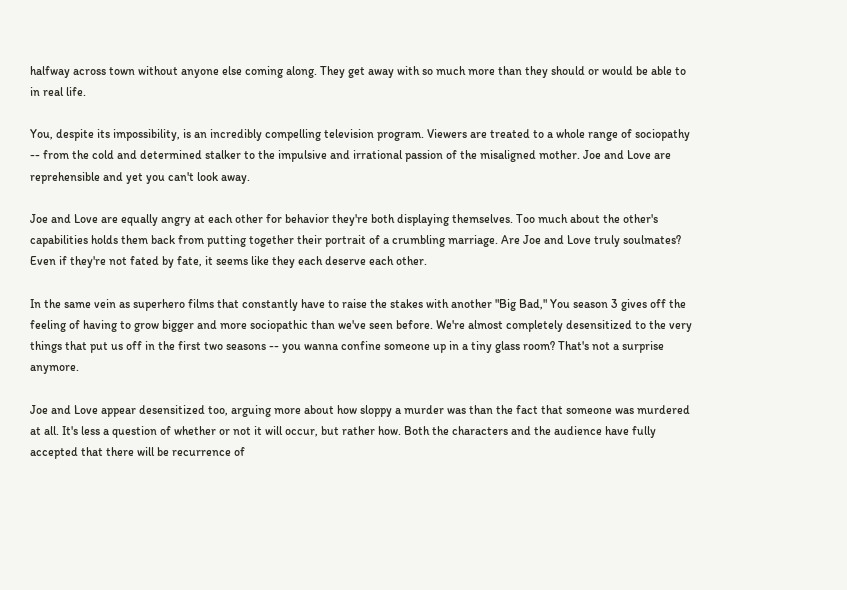halfway across town without anyone else coming along. They get away with so much more than they should or would be able to in real life.

You, despite its impossibility, is an incredibly compelling television program. Viewers are treated to a whole range of sociopathy -- from the cold and determined stalker to the impulsive and irrational passion of the misaligned mother. Joe and Love are reprehensible and yet you can't look away.

Joe and Love are equally angry at each other for behavior they're both displaying themselves. Too much about the other's capabilities holds them back from putting together their portrait of a crumbling marriage. Are Joe and Love truly soulmates? Even if they're not fated by fate, it seems like they each deserve each other.

In the same vein as superhero films that constantly have to raise the stakes with another "Big Bad," You season 3 gives off the feeling of having to grow bigger and more sociopathic than we've seen before. We're almost completely desensitized to the very things that put us off in the first two seasons -- you wanna confine someone up in a tiny glass room? That's not a surprise anymore.

Joe and Love appear desensitized too, arguing more about how sloppy a murder was than the fact that someone was murdered at all. It's less a question of whether or not it will occur, but rather how. Both the characters and the audience have fully accepted that there will be recurrence of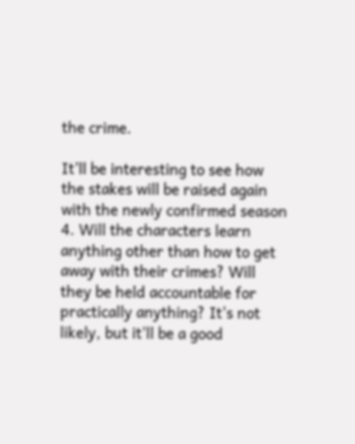the crime.

It'll be interesting to see how the stakes will be raised again with the newly confirmed season 4. Will the characters learn anything other than how to get away with their crimes? Will they be held accountable for practically anything? It's not likely, but it'll be a good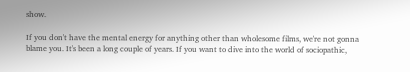show.

If you don't have the mental energy for anything other than wholesome films, we're not gonna blame you. It's been a long couple of years. If you want to dive into the world of sociopathic,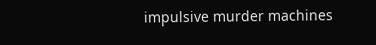impulsive murder machines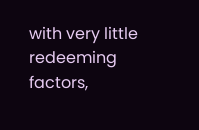with very little redeeming factors,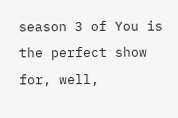season 3 of You is the perfect show for, well,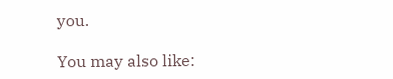you.

You may also like: